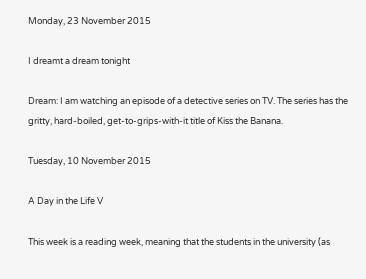Monday, 23 November 2015

I dreamt a dream tonight

Dream: I am watching an episode of a detective series on TV. The series has the gritty, hard-boiled, get-to-grips-with-it title of Kiss the Banana.

Tuesday, 10 November 2015

A Day in the Life V

This week is a reading week, meaning that the students in the university (as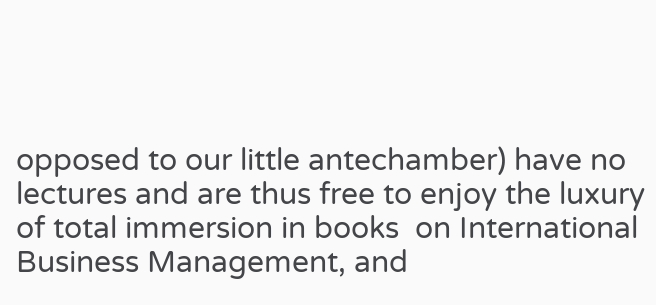opposed to our little antechamber) have no lectures and are thus free to enjoy the luxury of total immersion in books  on International Business Management, and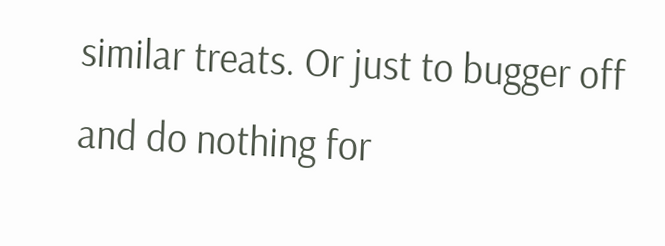similar treats. Or just to bugger off and do nothing for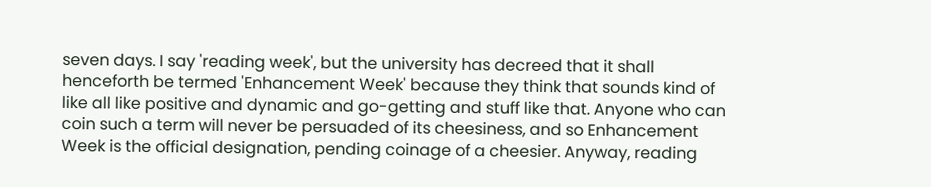seven days. I say 'reading week', but the university has decreed that it shall henceforth be termed 'Enhancement Week' because they think that sounds kind of like all like positive and dynamic and go-getting and stuff like that. Anyone who can coin such a term will never be persuaded of its cheesiness, and so Enhancement Week is the official designation, pending coinage of a cheesier. Anyway, reading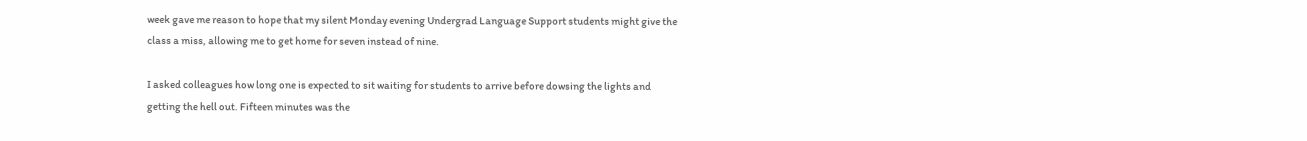week gave me reason to hope that my silent Monday evening Undergrad Language Support students might give the class a miss, allowing me to get home for seven instead of nine.

I asked colleagues how long one is expected to sit waiting for students to arrive before dowsing the lights and getting the hell out. Fifteen minutes was the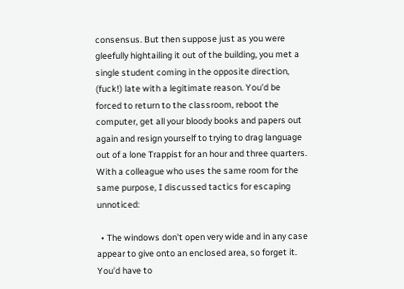consensus. But then suppose just as you were gleefully hightailing it out of the building, you met a single student coming in the opposite direction, (fuck!) late with a legitimate reason. You'd be forced to return to the classroom, reboot the computer, get all your bloody books and papers out again and resign yourself to trying to drag language out of a lone Trappist for an hour and three quarters. With a colleague who uses the same room for the same purpose, I discussed tactics for escaping unnoticed:

  • The windows don't open very wide and in any case appear to give onto an enclosed area, so forget it. You'd have to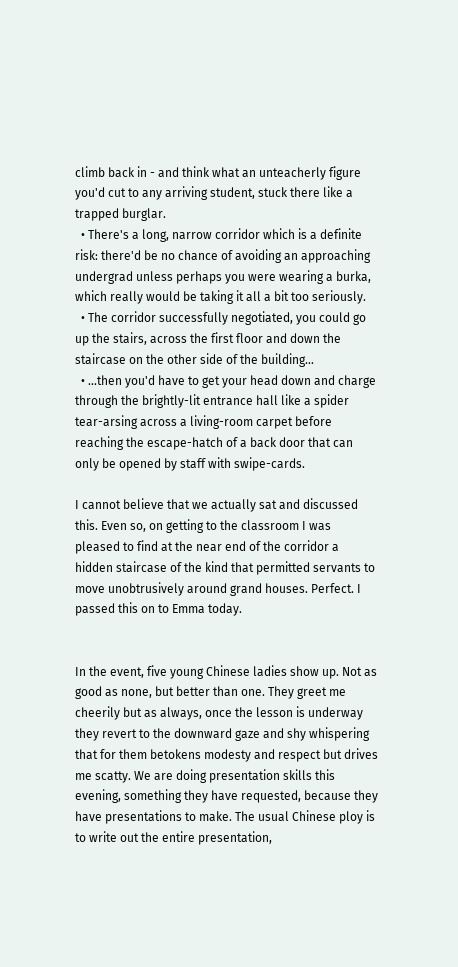climb back in - and think what an unteacherly figure you'd cut to any arriving student, stuck there like a trapped burglar.
  • There's a long, narrow corridor which is a definite risk: there'd be no chance of avoiding an approaching undergrad unless perhaps you were wearing a burka, which really would be taking it all a bit too seriously.
  • The corridor successfully negotiated, you could go up the stairs, across the first floor and down the staircase on the other side of the building...
  • ...then you'd have to get your head down and charge through the brightly-lit entrance hall like a spider tear-arsing across a living-room carpet before reaching the escape-hatch of a back door that can only be opened by staff with swipe-cards.

I cannot believe that we actually sat and discussed this. Even so, on getting to the classroom I was pleased to find at the near end of the corridor a hidden staircase of the kind that permitted servants to move unobtrusively around grand houses. Perfect. I passed this on to Emma today.


In the event, five young Chinese ladies show up. Not as good as none, but better than one. They greet me cheerily but as always, once the lesson is underway they revert to the downward gaze and shy whispering that for them betokens modesty and respect but drives me scatty. We are doing presentation skills this evening, something they have requested, because they have presentations to make. The usual Chinese ploy is to write out the entire presentation,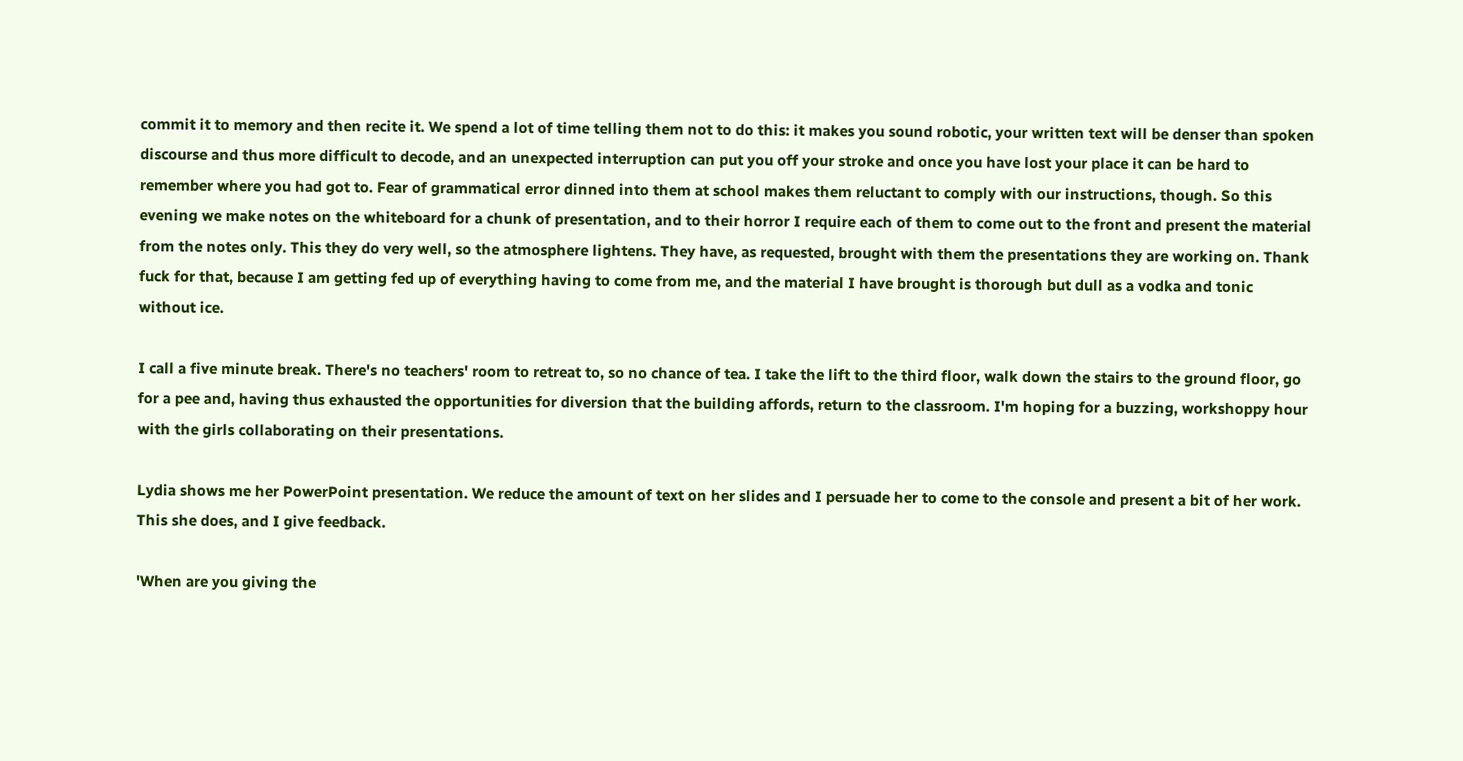commit it to memory and then recite it. We spend a lot of time telling them not to do this: it makes you sound robotic, your written text will be denser than spoken discourse and thus more difficult to decode, and an unexpected interruption can put you off your stroke and once you have lost your place it can be hard to remember where you had got to. Fear of grammatical error dinned into them at school makes them reluctant to comply with our instructions, though. So this evening we make notes on the whiteboard for a chunk of presentation, and to their horror I require each of them to come out to the front and present the material from the notes only. This they do very well, so the atmosphere lightens. They have, as requested, brought with them the presentations they are working on. Thank fuck for that, because I am getting fed up of everything having to come from me, and the material I have brought is thorough but dull as a vodka and tonic without ice.

I call a five minute break. There's no teachers' room to retreat to, so no chance of tea. I take the lift to the third floor, walk down the stairs to the ground floor, go for a pee and, having thus exhausted the opportunities for diversion that the building affords, return to the classroom. I'm hoping for a buzzing, workshoppy hour with the girls collaborating on their presentations.

Lydia shows me her PowerPoint presentation. We reduce the amount of text on her slides and I persuade her to come to the console and present a bit of her work. This she does, and I give feedback.

'When are you giving the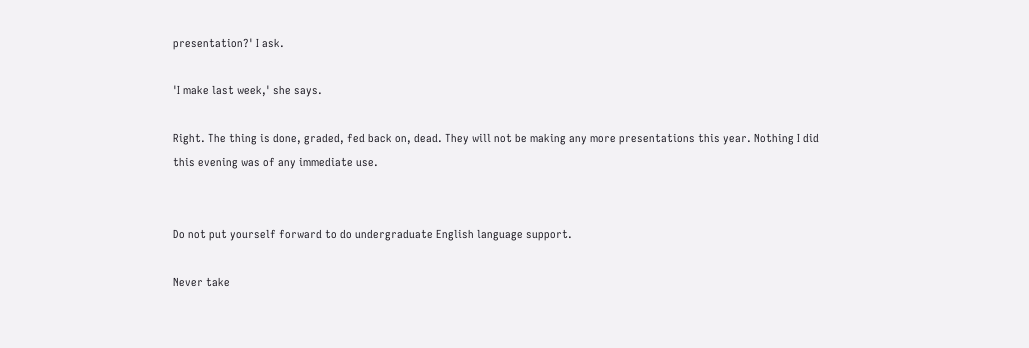presentation?' I ask.

'I make last week,' she says.

Right. The thing is done, graded, fed back on, dead. They will not be making any more presentations this year. Nothing I did this evening was of any immediate use.


Do not put yourself forward to do undergraduate English language support.

Never take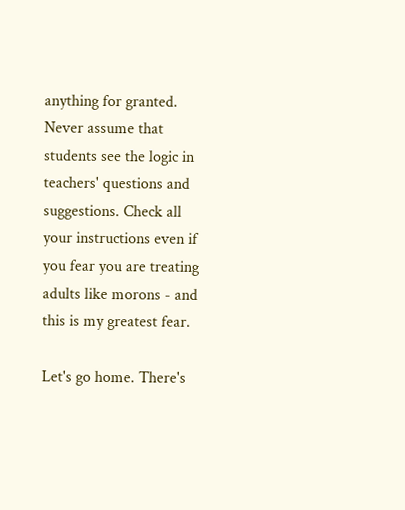anything for granted. Never assume that students see the logic in teachers' questions and suggestions. Check all your instructions even if you fear you are treating adults like morons - and this is my greatest fear.

Let's go home. There's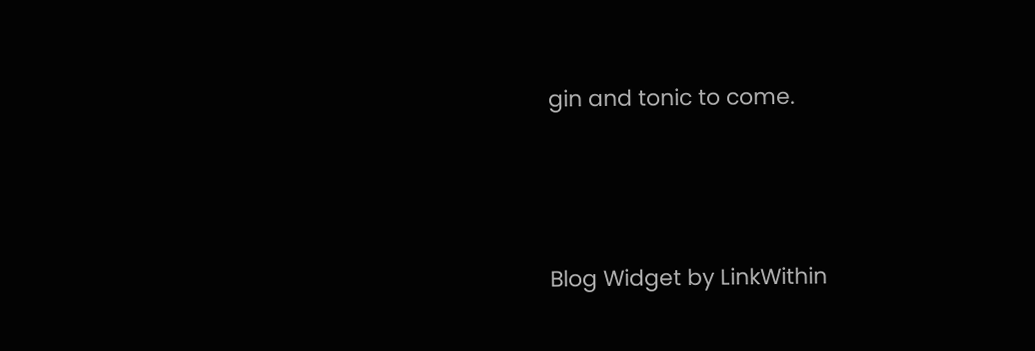gin and tonic to come.



Blog Widget by LinkWithin